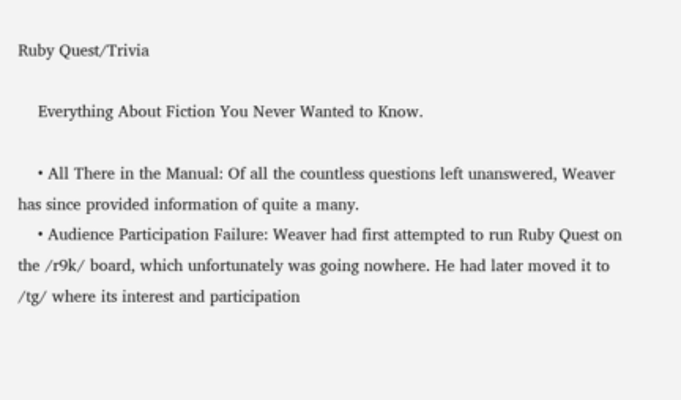Ruby Quest/Trivia

    Everything About Fiction You Never Wanted to Know.

    • All There in the Manual: Of all the countless questions left unanswered, Weaver has since provided information of quite a many.
    • Audience Participation Failure: Weaver had first attempted to run Ruby Quest on the /r9k/ board, which unfortunately was going nowhere. He had later moved it to /tg/ where its interest and participation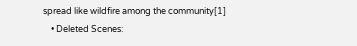spread like wildfire among the community[1]
    • Deleted Scenes: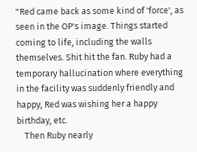"Red came back as some kind of 'force', as seen in the OP's image. Things started coming to life, including the walls themselves. Shit hit the fan. Ruby had a temporary hallucination where everything in the facility was suddenly friendly and happy, Red was wishing her a happy birthday, etc.
    Then Ruby nearly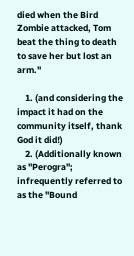died when the Bird Zombie attacked, Tom beat the thing to death to save her but lost an arm."

    1. (and considering the impact it had on the community itself, thank God it did!)
    2. (Additionally known as "Perogra"; infrequently referred to as the "Bound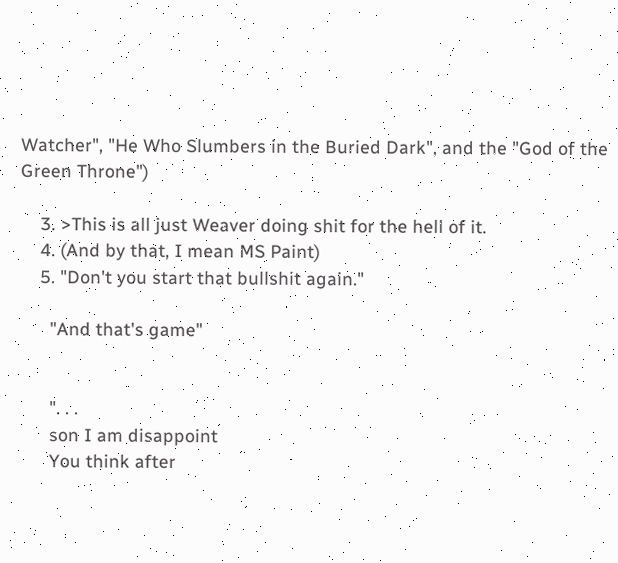Watcher", "He Who Slumbers in the Buried Dark", and the "God of the Green Throne")

    3. >This is all just Weaver doing shit for the hell of it.
    4. (And by that, I mean MS Paint)
    5. "Don't you start that bullshit again."

      "And that's game"


      ". . .
      son I am disappoint
      You think after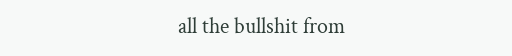all the bullshit from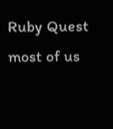Ruby Quest most of us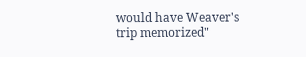would have Weaver's trip memorized"